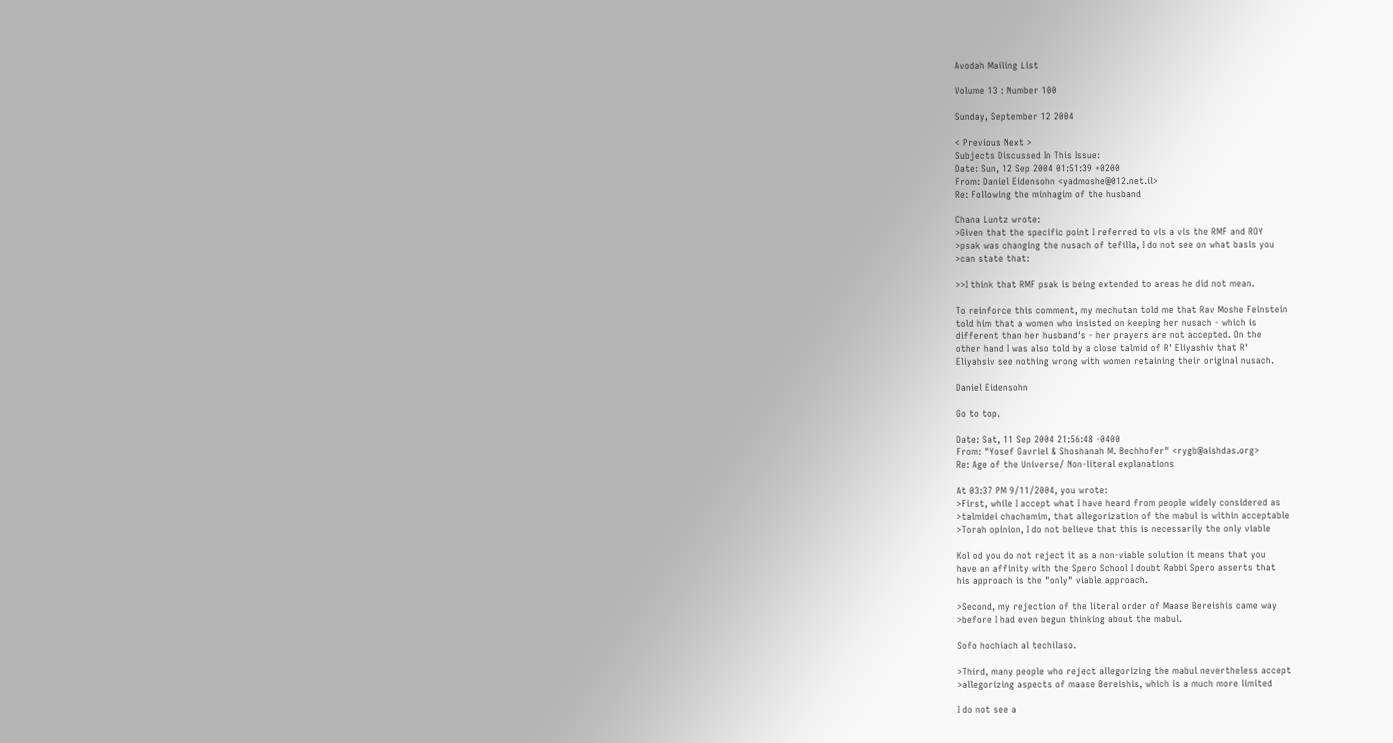Avodah Mailing List

Volume 13 : Number 100

Sunday, September 12 2004

< Previous Next >
Subjects Discussed In This Issue:
Date: Sun, 12 Sep 2004 01:51:39 +0200
From: Daniel Eidensohn <yadmoshe@012.net.il>
Re: Following the minhagim of the husband

Chana Luntz wrote:
>Given that the specific point I referred to vis a vis the RMF and ROY
>psak was changing the nusach of tefilla, I do not see on what basis you
>can state that:

>>I think that RMF psak is being extended to areas he did not mean.

To reinforce this comment, my mechutan told me that Rav Moshe Feinstein
told him that a women who insisted on keeping her nusach - which is
different than her husband's - her prayers are not accepted. On the
other hand I was also told by a close talmid of R' Eliyashiv that R'
Eliyahsiv see nothing wrong with women retaining their original nusach.

Daniel Eidensohn

Go to top.

Date: Sat, 11 Sep 2004 21:56:48 -0400
From: "Yosef Gavriel & Shoshanah M. Bechhofer" <rygb@aishdas.org>
Re: Age of the Universe/ Non-literal explanations

At 03:37 PM 9/11/2004, you wrote:
>First, while I accept what I have heard from people widely considered as
>talmidei chachamim, that allegorization of the mabul is within acceptable
>Torah opinion, I do not believe that this is necessarily the only viable

Kol od you do not reject it as a non-viable solution it means that you
have an affinity with the Spero School I doubt Rabbi Spero asserts that
his approach is the "only" viable approach.

>Second, my rejection of the literal order of Maase Bereishis came way
>before I had even begun thinking about the mabul.

Sofo hochiach al techilaso.

>Third, many people who reject allegorizing the mabul nevertheless accept
>allegorizing aspects of maase Bereishis, which is a much more limited

I do not see a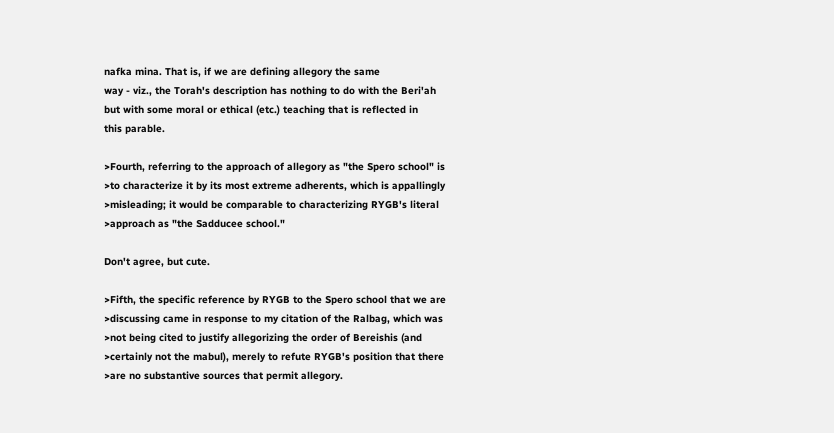nafka mina. That is, if we are defining allegory the same
way - viz., the Torah's description has nothing to do with the Beri'ah
but with some moral or ethical (etc.) teaching that is reflected in
this parable.

>Fourth, referring to the approach of allegory as "the Spero school" is
>to characterize it by its most extreme adherents, which is appallingly
>misleading; it would be comparable to characterizing RYGB's literal
>approach as "the Sadducee school."

Don't agree, but cute.

>Fifth, the specific reference by RYGB to the Spero school that we are
>discussing came in response to my citation of the Ralbag, which was
>not being cited to justify allegorizing the order of Bereishis (and
>certainly not the mabul), merely to refute RYGB's position that there
>are no substantive sources that permit allegory.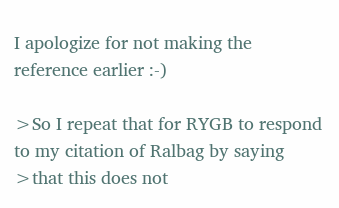I apologize for not making the reference earlier :-)

>So I repeat that for RYGB to respond to my citation of Ralbag by saying
>that this does not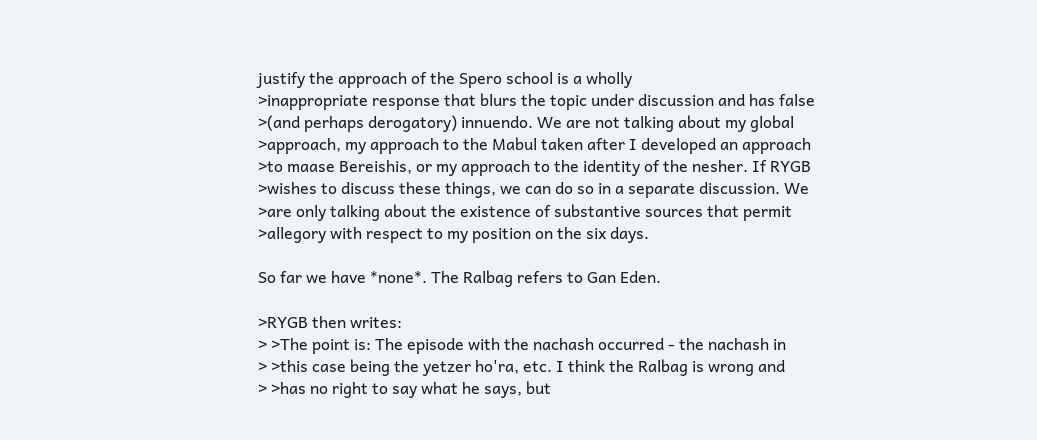justify the approach of the Spero school is a wholly
>inappropriate response that blurs the topic under discussion and has false
>(and perhaps derogatory) innuendo. We are not talking about my global
>approach, my approach to the Mabul taken after I developed an approach
>to maase Bereishis, or my approach to the identity of the nesher. If RYGB
>wishes to discuss these things, we can do so in a separate discussion. We
>are only talking about the existence of substantive sources that permit
>allegory with respect to my position on the six days.

So far we have *none*. The Ralbag refers to Gan Eden.

>RYGB then writes:
> >The point is: The episode with the nachash occurred - the nachash in
> >this case being the yetzer ho'ra, etc. I think the Ralbag is wrong and
> >has no right to say what he says, but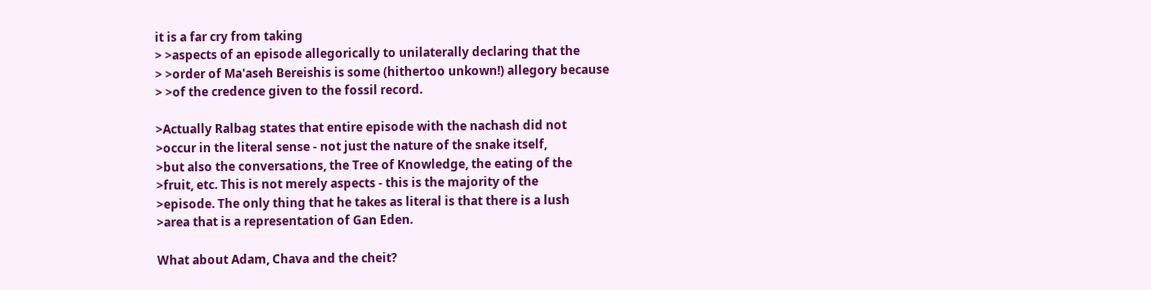it is a far cry from taking
> >aspects of an episode allegorically to unilaterally declaring that the
> >order of Ma'aseh Bereishis is some (hithertoo unkown!) allegory because
> >of the credence given to the fossil record.

>Actually Ralbag states that entire episode with the nachash did not
>occur in the literal sense - not just the nature of the snake itself,
>but also the conversations, the Tree of Knowledge, the eating of the
>fruit, etc. This is not merely aspects - this is the majority of the
>episode. The only thing that he takes as literal is that there is a lush
>area that is a representation of Gan Eden.

What about Adam, Chava and the cheit?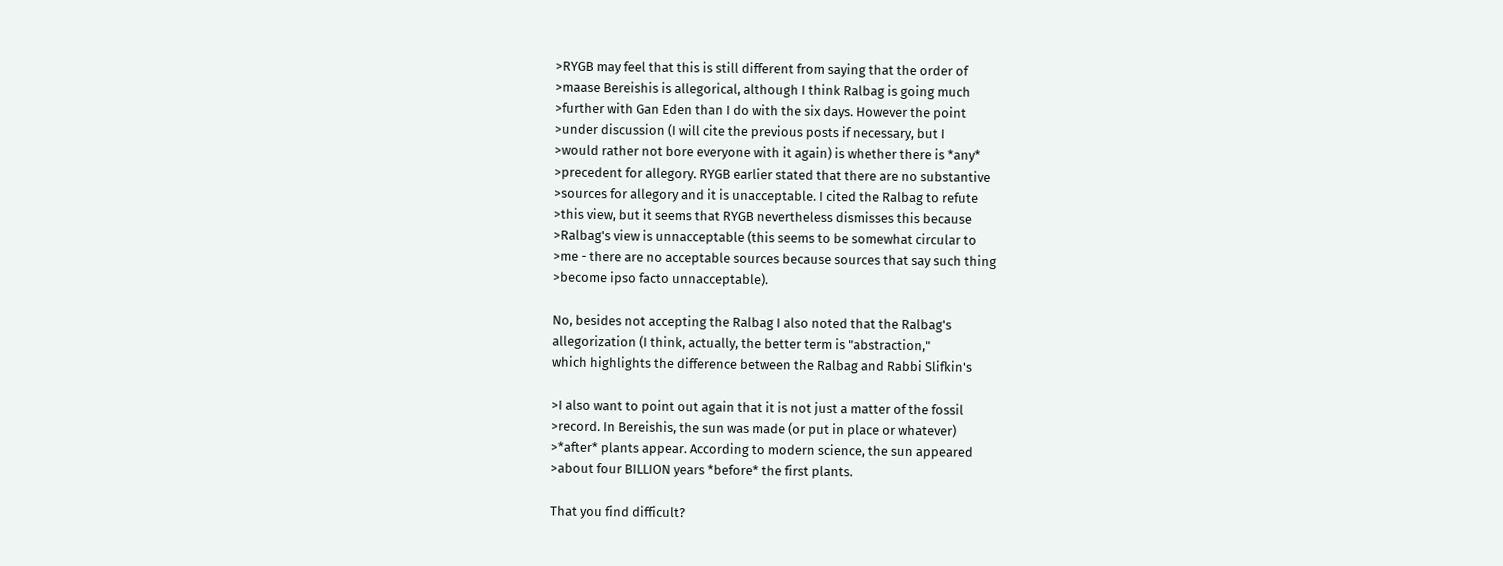>RYGB may feel that this is still different from saying that the order of
>maase Bereishis is allegorical, although I think Ralbag is going much
>further with Gan Eden than I do with the six days. However the point
>under discussion (I will cite the previous posts if necessary, but I
>would rather not bore everyone with it again) is whether there is *any*
>precedent for allegory. RYGB earlier stated that there are no substantive
>sources for allegory and it is unacceptable. I cited the Ralbag to refute
>this view, but it seems that RYGB nevertheless dismisses this because
>Ralbag's view is unnacceptable (this seems to be somewhat circular to
>me - there are no acceptable sources because sources that say such thing
>become ipso facto unnacceptable).

No, besides not accepting the Ralbag I also noted that the Ralbag's
allegorization (I think, actually, the better term is "abstraction,"
which highlights the difference between the Ralbag and Rabbi Slifkin's

>I also want to point out again that it is not just a matter of the fossil
>record. In Bereishis, the sun was made (or put in place or whatever)
>*after* plants appear. According to modern science, the sun appeared
>about four BILLION years *before* the first plants.

That you find difficult?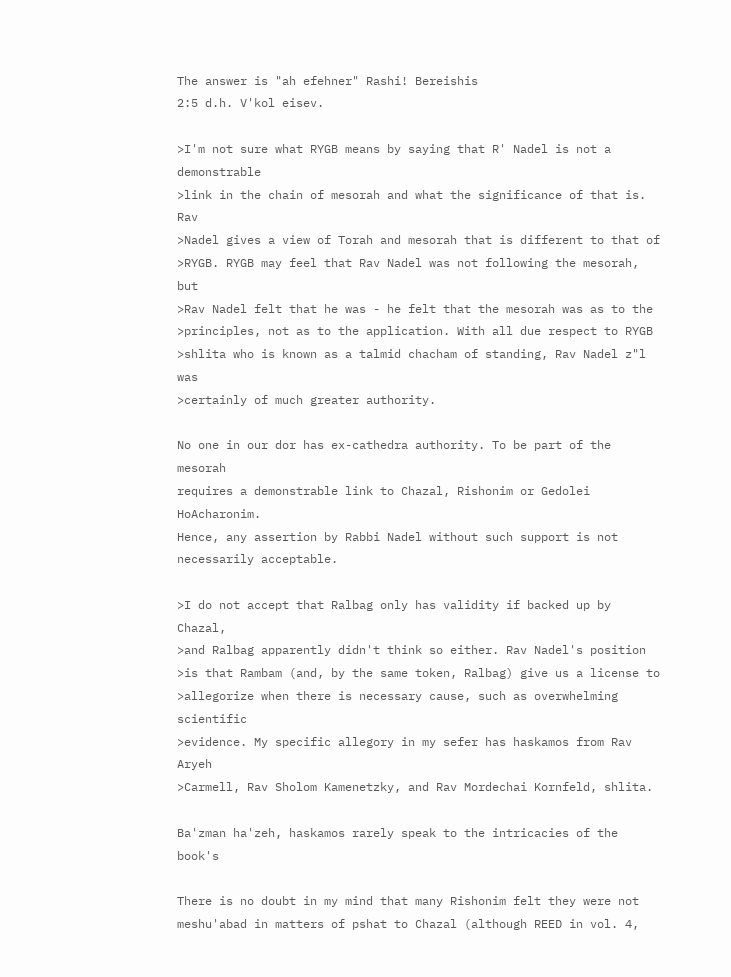The answer is "ah efehner" Rashi! Bereishis
2:5 d.h. V'kol eisev.

>I'm not sure what RYGB means by saying that R' Nadel is not a demonstrable
>link in the chain of mesorah and what the significance of that is. Rav
>Nadel gives a view of Torah and mesorah that is different to that of
>RYGB. RYGB may feel that Rav Nadel was not following the mesorah, but
>Rav Nadel felt that he was - he felt that the mesorah was as to the
>principles, not as to the application. With all due respect to RYGB
>shlita who is known as a talmid chacham of standing, Rav Nadel z"l was
>certainly of much greater authority.

No one in our dor has ex-cathedra authority. To be part of the mesorah
requires a demonstrable link to Chazal, Rishonim or Gedolei HoAcharonim.
Hence, any assertion by Rabbi Nadel without such support is not
necessarily acceptable.

>I do not accept that Ralbag only has validity if backed up by Chazal,
>and Ralbag apparently didn't think so either. Rav Nadel's position
>is that Rambam (and, by the same token, Ralbag) give us a license to
>allegorize when there is necessary cause, such as overwhelming scientific
>evidence. My specific allegory in my sefer has haskamos from Rav Aryeh
>Carmell, Rav Sholom Kamenetzky, and Rav Mordechai Kornfeld, shlita.

Ba'zman ha'zeh, haskamos rarely speak to the intricacies of the book's

There is no doubt in my mind that many Rishonim felt they were not
meshu'abad in matters of pshat to Chazal (although REED in vol. 4,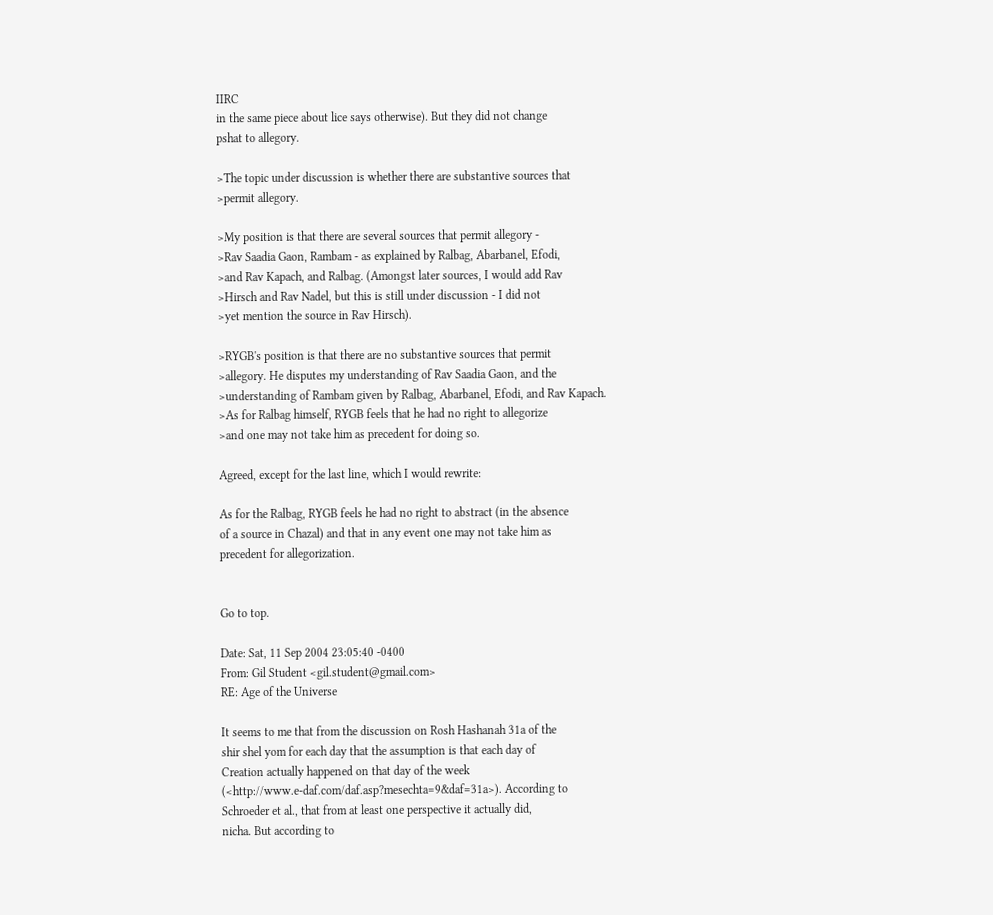IIRC
in the same piece about lice says otherwise). But they did not change
pshat to allegory.

>The topic under discussion is whether there are substantive sources that
>permit allegory.

>My position is that there are several sources that permit allegory -
>Rav Saadia Gaon, Rambam - as explained by Ralbag, Abarbanel, Efodi,
>and Rav Kapach, and Ralbag. (Amongst later sources, I would add Rav
>Hirsch and Rav Nadel, but this is still under discussion - I did not
>yet mention the source in Rav Hirsch).

>RYGB's position is that there are no substantive sources that permit
>allegory. He disputes my understanding of Rav Saadia Gaon, and the
>understanding of Rambam given by Ralbag, Abarbanel, Efodi, and Rav Kapach.
>As for Ralbag himself, RYGB feels that he had no right to allegorize
>and one may not take him as precedent for doing so.

Agreed, except for the last line, which I would rewrite:

As for the Ralbag, RYGB feels he had no right to abstract (in the absence
of a source in Chazal) and that in any event one may not take him as
precedent for allegorization.


Go to top.

Date: Sat, 11 Sep 2004 23:05:40 -0400
From: Gil Student <gil.student@gmail.com>
RE: Age of the Universe

It seems to me that from the discussion on Rosh Hashanah 31a of the
shir shel yom for each day that the assumption is that each day of
Creation actually happened on that day of the week
(<http://www.e-daf.com/daf.asp?mesechta=9&daf=31a>). According to
Schroeder et al., that from at least one perspective it actually did,
nicha. But according to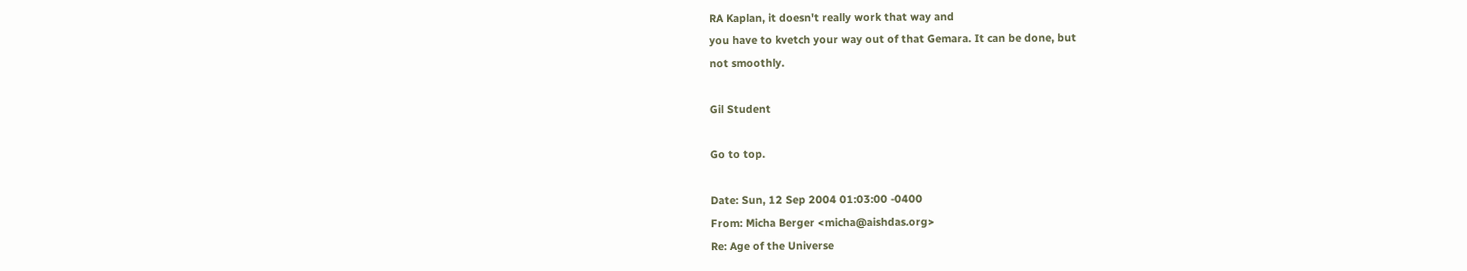RA Kaplan, it doesn't really work that way and
you have to kvetch your way out of that Gemara. It can be done, but
not smoothly.

Gil Student

Go to top.

Date: Sun, 12 Sep 2004 01:03:00 -0400
From: Micha Berger <micha@aishdas.org>
Re: Age of the Universe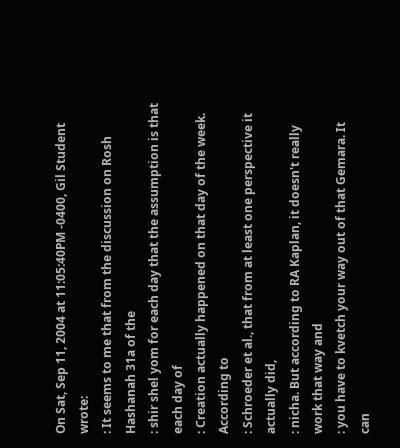On Sat, Sep 11, 2004 at 11:05:40PM -0400, Gil Student wrote:
: It seems to me that from the discussion on Rosh Hashanah 31a of the
: shir shel yom for each day that the assumption is that each day of
: Creation actually happened on that day of the week. According to
: Schroeder et al., that from at least one perspective it actually did,
: nicha. But according to RA Kaplan, it doesn't really work that way and
: you have to kvetch your way out of that Gemara. It can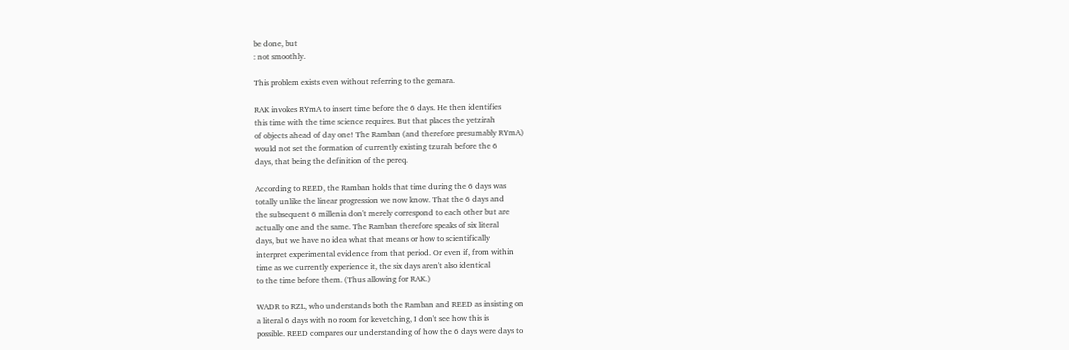be done, but
: not smoothly.

This problem exists even without referring to the gemara.

RAK invokes RYmA to insert time before the 6 days. He then identifies
this time with the time science requires. But that places the yetzirah
of objects ahead of day one! The Ramban (and therefore presumably RYmA)
would not set the formation of currently existing tzurah before the 6
days, that being the definition of the pereq.

According to REED, the Ramban holds that time during the 6 days was
totally unlike the linear progression we now know. That the 6 days and
the subsequent 6 millenia don't merely correspond to each other but are
actually one and the same. The Ramban therefore speaks of six literal
days, but we have no idea what that means or how to scientifically
interpret experimental evidence from that period. Or even if, from within
time as we currently experience it, the six days aren't also identical
to the time before them. (Thus allowing for RAK.)

WADR to RZL, who understands both the Ramban and REED as insisting on
a literal 6 days with no room for kevetching, I don't see how this is
possible. REED compares our understanding of how the 6 days were days to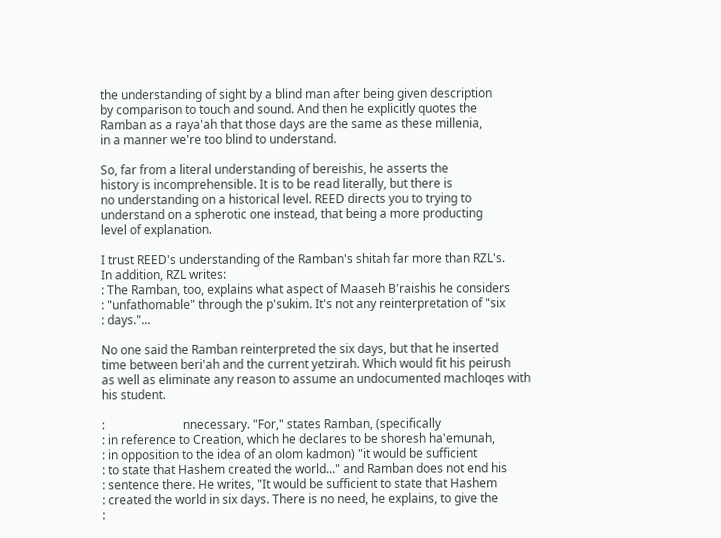the understanding of sight by a blind man after being given description
by comparison to touch and sound. And then he explicitly quotes the
Ramban as a raya'ah that those days are the same as these millenia,
in a manner we're too blind to understand.

So, far from a literal understanding of bereishis, he asserts the
history is incomprehensible. It is to be read literally, but there is
no understanding on a historical level. REED directs you to trying to
understand on a spherotic one instead, that being a more producting
level of explanation.

I trust REED's understanding of the Ramban's shitah far more than RZL's.
In addition, RZL writes:
: The Ramban, too, explains what aspect of Maaseh B'raishis he considers
: "unfathomable" through the p'sukim. It's not any reinterpretation of "six
: days."...

No one said the Ramban reinterpreted the six days, but that he inserted
time between beri'ah and the current yetzirah. Which would fit his peirush
as well as eliminate any reason to assume an undocumented machloqes with
his student.

:                          nnecessary. "For," states Ramban, (specifically
: in reference to Creation, which he declares to be shoresh ha'emunah,
: in opposition to the idea of an olom kadmon) "it would be sufficient
: to state that Hashem created the world..." and Ramban does not end his
: sentence there. He writes, "It would be sufficient to state that Hashem
: created the world in six days. There is no need, he explains, to give the
: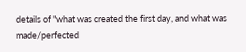details of "what was created the first day, and what was made/perfected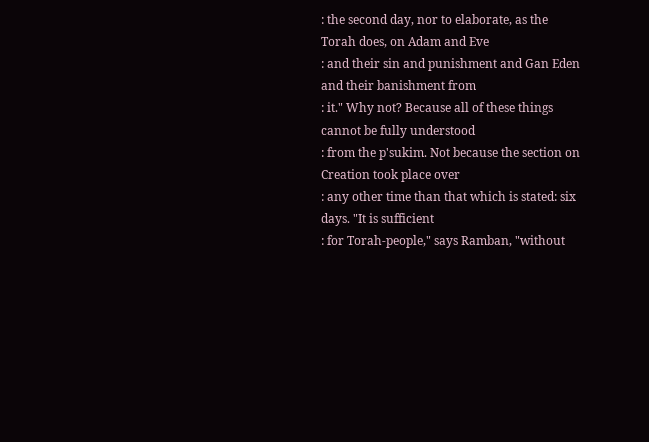: the second day, nor to elaborate, as the Torah does, on Adam and Eve
: and their sin and punishment and Gan Eden and their banishment from
: it." Why not? Because all of these things cannot be fully understood
: from the p'sukim. Not because the section on Creation took place over
: any other time than that which is stated: six days. "It is sufficient
: for Torah-people," says Ramban, "without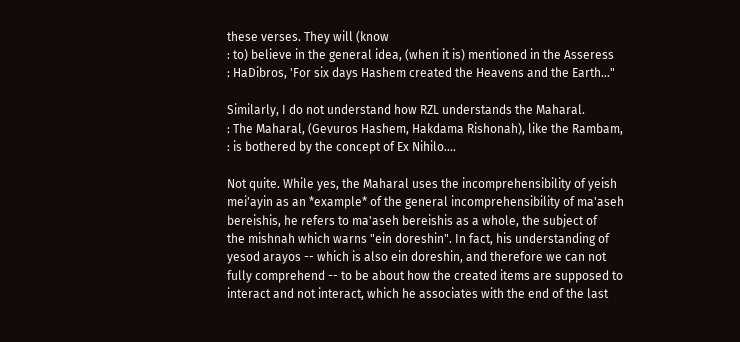these verses. They will (know
: to) believe in the general idea, (when it is) mentioned in the Asseress
: HaDibros, 'For six days Hashem created the Heavens and the Earth..."

Similarly, I do not understand how RZL understands the Maharal.
: The Maharal, (Gevuros Hashem, Hakdama Rishonah), like the Rambam,
: is bothered by the concept of Ex Nihilo....

Not quite. While yes, the Maharal uses the incomprehensibility of yeish
mei'ayin as an *example* of the general incomprehensibility of ma'aseh
bereishis, he refers to ma'aseh bereishis as a whole, the subject of
the mishnah which warns "ein doreshin". In fact, his understanding of
yesod arayos -- which is also ein doreshin, and therefore we can not
fully comprehend -- to be about how the created items are supposed to
interact and not interact, which he associates with the end of the last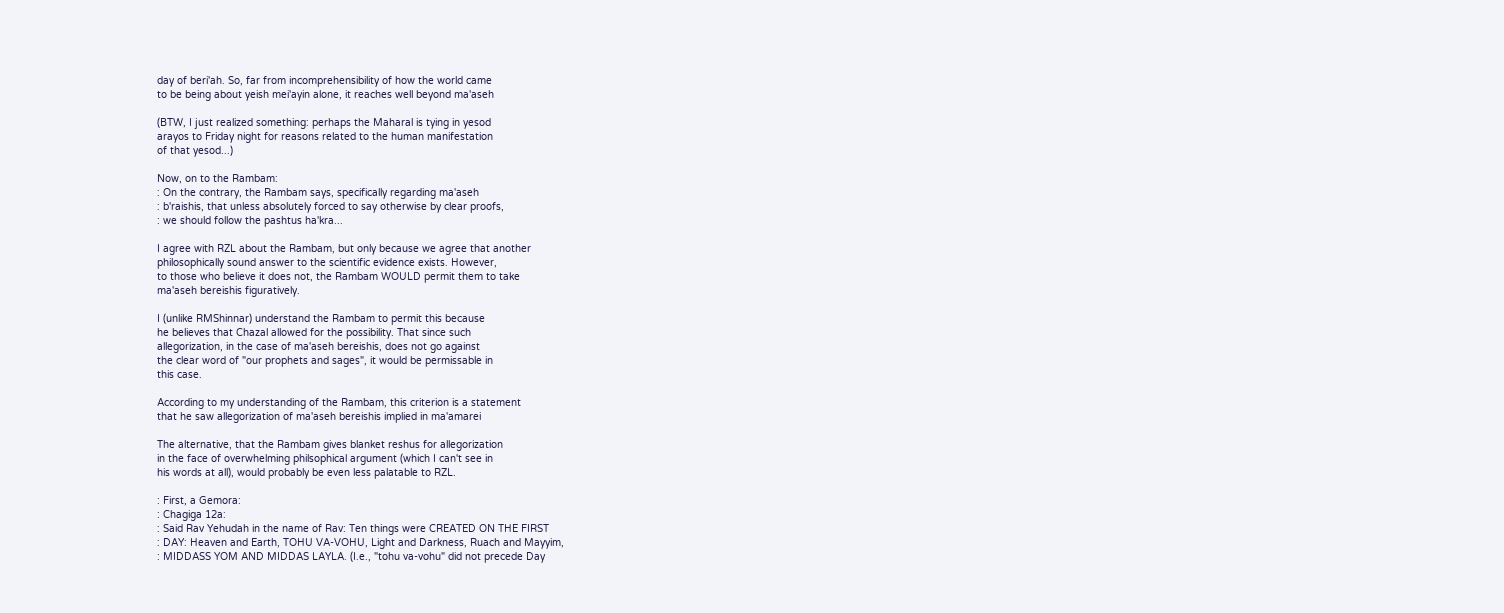day of beri'ah. So, far from incomprehensibility of how the world came
to be being about yeish mei'ayin alone, it reaches well beyond ma'aseh

(BTW, I just realized something: perhaps the Maharal is tying in yesod
arayos to Friday night for reasons related to the human manifestation
of that yesod...)

Now, on to the Rambam:
: On the contrary, the Rambam says, specifically regarding ma'aseh
: b'raishis, that unless absolutely forced to say otherwise by clear proofs,
: we should follow the pashtus ha'kra...

I agree with RZL about the Rambam, but only because we agree that another
philosophically sound answer to the scientific evidence exists. However,
to those who believe it does not, the Rambam WOULD permit them to take
ma'aseh bereishis figuratively.

I (unlike RMShinnar) understand the Rambam to permit this because
he believes that Chazal allowed for the possibility. That since such
allegorization, in the case of ma'aseh bereishis, does not go against
the clear word of "our prophets and sages", it would be permissable in
this case.

According to my understanding of the Rambam, this criterion is a statement
that he saw allegorization of ma'aseh bereishis implied in ma'amarei

The alternative, that the Rambam gives blanket reshus for allegorization
in the face of overwhelming philsophical argument (which I can't see in
his words at all), would probably be even less palatable to RZL.

: First, a Gemora:
: Chagiga 12a:
: Said Rav Yehudah in the name of Rav: Ten things were CREATED ON THE FIRST
: DAY: Heaven and Earth, TOHU VA-VOHU, Light and Darkness, Ruach and Mayyim,
: MIDDASS YOM AND MIDDAS LAYLA. (I.e., "tohu va-vohu" did not precede Day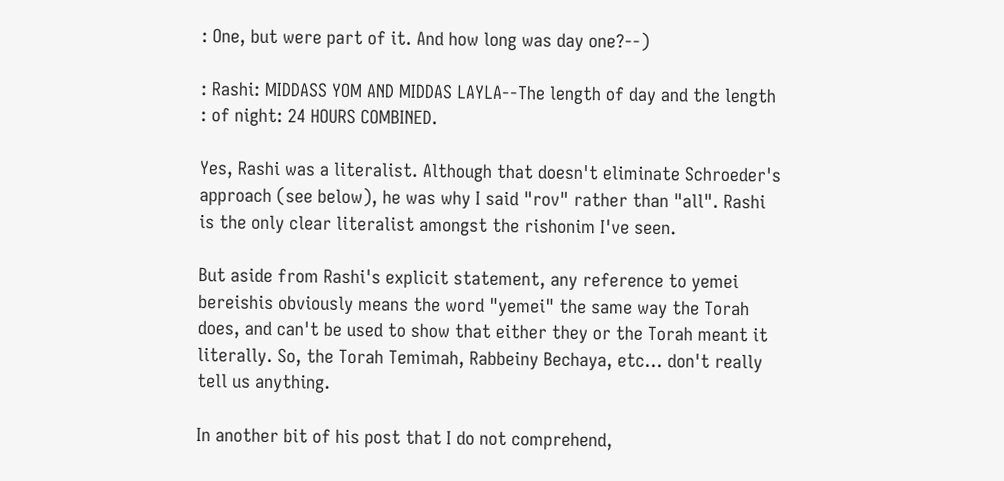: One, but were part of it. And how long was day one?--)

: Rashi: MIDDASS YOM AND MIDDAS LAYLA--The length of day and the length
: of night: 24 HOURS COMBINED.

Yes, Rashi was a literalist. Although that doesn't eliminate Schroeder's
approach (see below), he was why I said "rov" rather than "all". Rashi
is the only clear literalist amongst the rishonim I've seen.

But aside from Rashi's explicit statement, any reference to yemei
bereishis obviously means the word "yemei" the same way the Torah
does, and can't be used to show that either they or the Torah meant it
literally. So, the Torah Temimah, Rabbeiny Bechaya, etc... don't really
tell us anything.

In another bit of his post that I do not comprehend,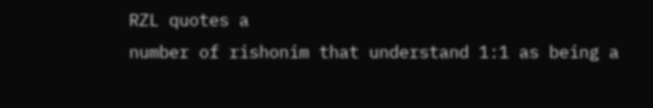RZL quotes a
number of rishonim that understand 1:1 as being a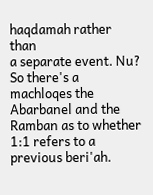haqdamah rather than
a separate event. Nu? So there's a machloqes the Abarbanel and the
Ramban as to whether 1:1 refers to a previous beri'ah.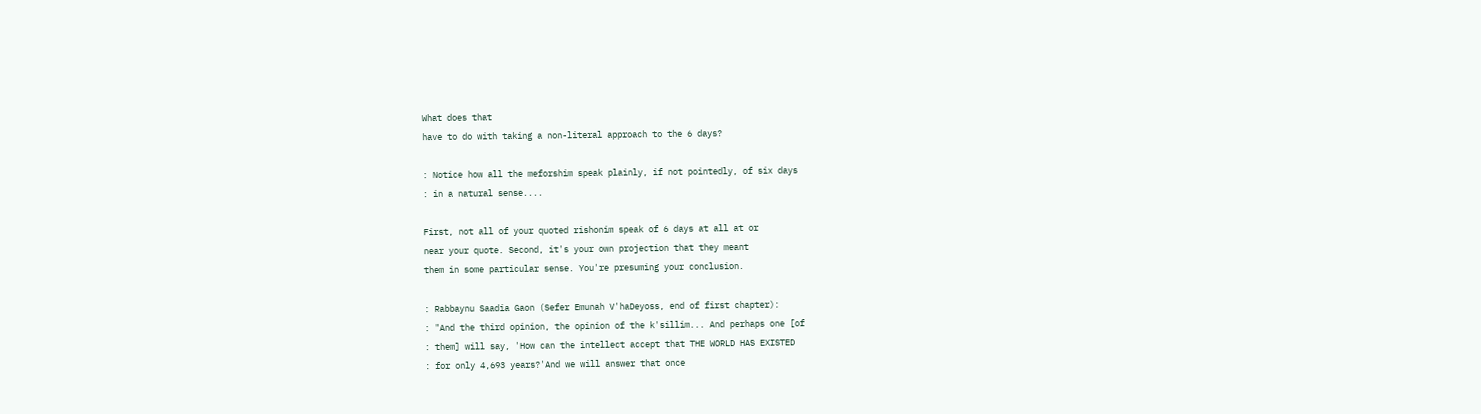What does that
have to do with taking a non-literal approach to the 6 days?

: Notice how all the meforshim speak plainly, if not pointedly, of six days
: in a natural sense....

First, not all of your quoted rishonim speak of 6 days at all at or
near your quote. Second, it's your own projection that they meant
them in some particular sense. You're presuming your conclusion.

: Rabbaynu Saadia Gaon (Sefer Emunah V'haDeyoss, end of first chapter):
: "And the third opinion, the opinion of the k'sillim... And perhaps one [of
: them] will say, 'How can the intellect accept that THE WORLD HAS EXISTED
: for only 4,693 years?'And we will answer that once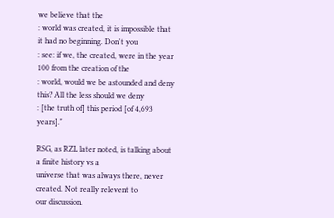we believe that the
: world was created, it is impossible that it had no beginning. Don't you
: see: if we, the created, were in the year 100 from the creation of the
: world, would we be astounded and deny this? All the less should we deny
: [the truth of] this period [of 4,693 years]."

RSG, as RZL later noted, is talking about a finite history vs a
universe that was always there, never created. Not really relevent to
our discussion.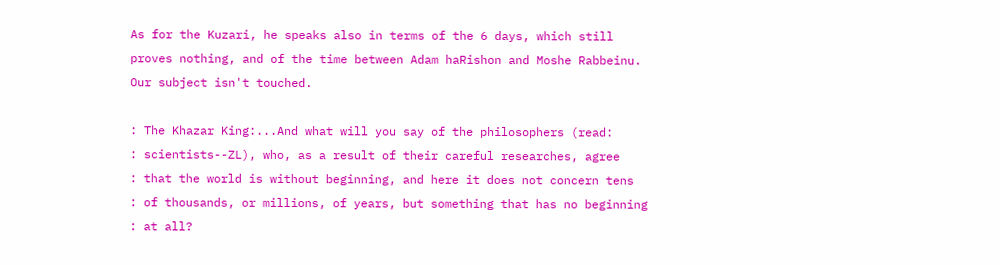As for the Kuzari, he speaks also in terms of the 6 days, which still
proves nothing, and of the time between Adam haRishon and Moshe Rabbeinu.
Our subject isn't touched.

: The Khazar King:...And what will you say of the philosophers (read:
: scientists--ZL), who, as a result of their careful researches, agree
: that the world is without beginning, and here it does not concern tens
: of thousands, or millions, of years, but something that has no beginning
: at all?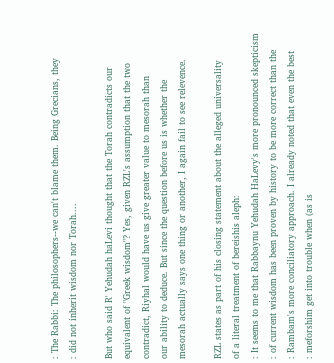: The Rabbi: The philosophers--we can't blame them. Being Grecians, they
: did not inherit wisdom nor Torah....

But who said R' Yehudah haLevi thought that the Torah contradicts our
equivalent of "Greek wisdom"? Yes, given RZL's assumption that the two
contradict, Riyhal would have us give greater value to mesorah than
our ability to deduce. But since the question before us is whether the
mesorah actually says one thing or another, I again fail to see relevence.

RZL states as part of his closing statement about the alleged universality
of a literal treatment of bereishis aleph:
: It seems to me that Rabbaynu Yehudah HaLevy's more pronounced skepticism
: of current wisdom has been proven by history to be more correct than the
: Rambam's more conciliatory approach. I already noted that even the best
: meforshim get into trouble when (as is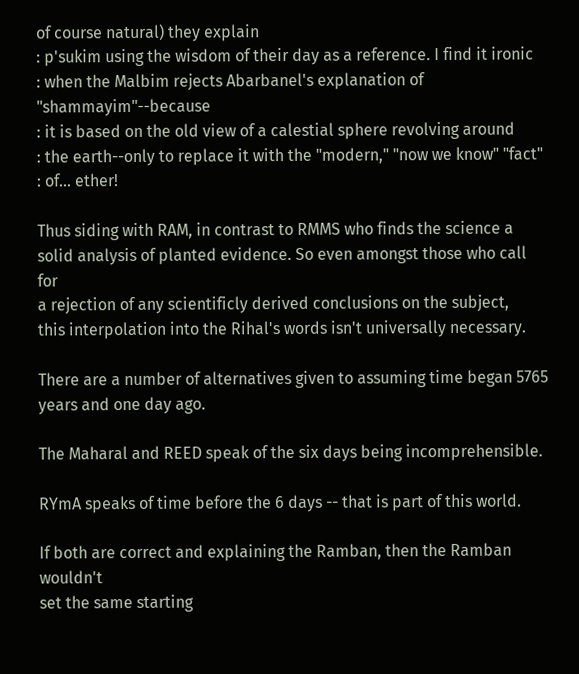of course natural) they explain
: p'sukim using the wisdom of their day as a reference. I find it ironic
: when the Malbim rejects Abarbanel's explanation of "shammayim"--because
: it is based on the old view of a calestial sphere revolving around
: the earth--only to replace it with the "modern," "now we know" "fact"
: of... ether!

Thus siding with RAM, in contrast to RMMS who finds the science a
solid analysis of planted evidence. So even amongst those who call for
a rejection of any scientificly derived conclusions on the subject,
this interpolation into the Rihal's words isn't universally necessary.

There are a number of alternatives given to assuming time began 5765
years and one day ago.

The Maharal and REED speak of the six days being incomprehensible.

RYmA speaks of time before the 6 days -- that is part of this world.

If both are correct and explaining the Ramban, then the Ramban wouldn't
set the same starting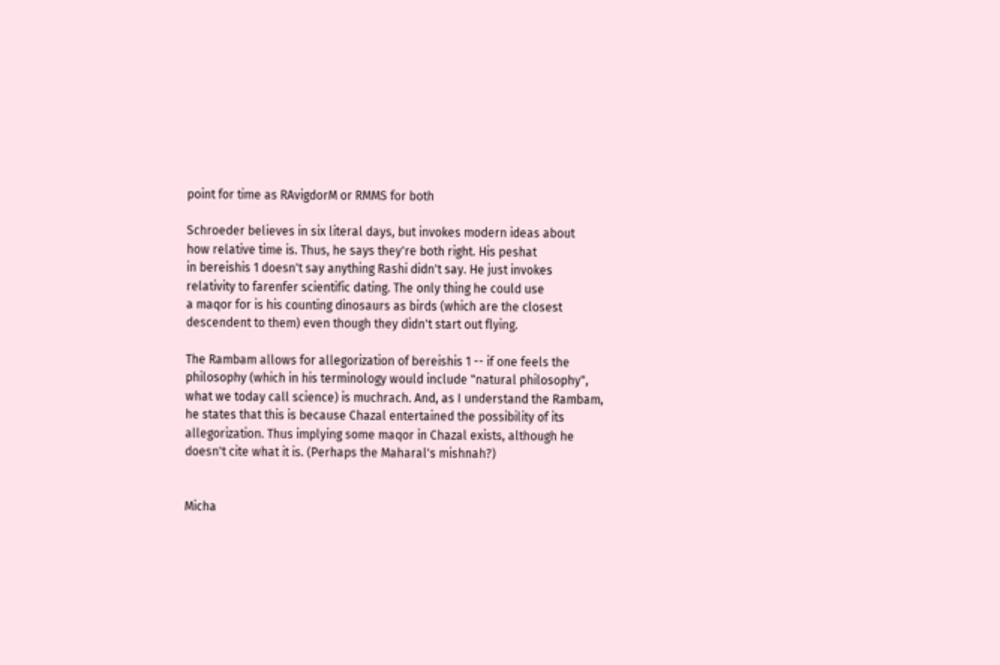point for time as RAvigdorM or RMMS for both

Schroeder believes in six literal days, but invokes modern ideas about
how relative time is. Thus, he says they're both right. His peshat
in bereishis 1 doesn't say anything Rashi didn't say. He just invokes
relativity to farenfer scientific dating. The only thing he could use
a maqor for is his counting dinosaurs as birds (which are the closest
descendent to them) even though they didn't start out flying.

The Rambam allows for allegorization of bereishis 1 -- if one feels the
philosophy (which in his terminology would include "natural philosophy",
what we today call science) is muchrach. And, as I understand the Rambam,
he states that this is because Chazal entertained the possibility of its
allegorization. Thus implying some maqor in Chazal exists, although he
doesn't cite what it is. (Perhaps the Maharal's mishnah?)


Micha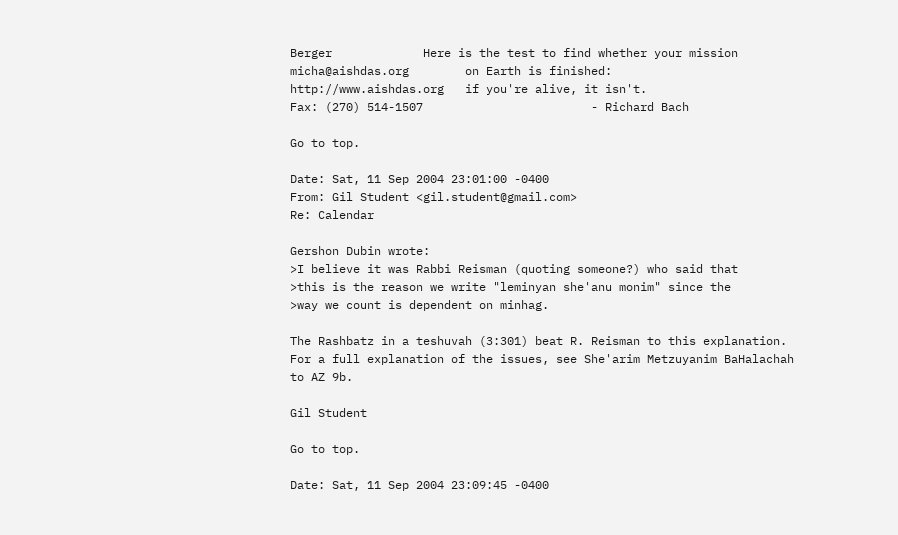Berger             Here is the test to find whether your mission
micha@aishdas.org        on Earth is finished:
http://www.aishdas.org   if you're alive, it isn't.
Fax: (270) 514-1507                        - Richard Bach

Go to top.

Date: Sat, 11 Sep 2004 23:01:00 -0400
From: Gil Student <gil.student@gmail.com>
Re: Calendar

Gershon Dubin wrote:
>I believe it was Rabbi Reisman (quoting someone?) who said that
>this is the reason we write "leminyan she'anu monim" since the
>way we count is dependent on minhag.

The Rashbatz in a teshuvah (3:301) beat R. Reisman to this explanation.
For a full explanation of the issues, see She'arim Metzuyanim BaHalachah
to AZ 9b.

Gil Student

Go to top.

Date: Sat, 11 Sep 2004 23:09:45 -0400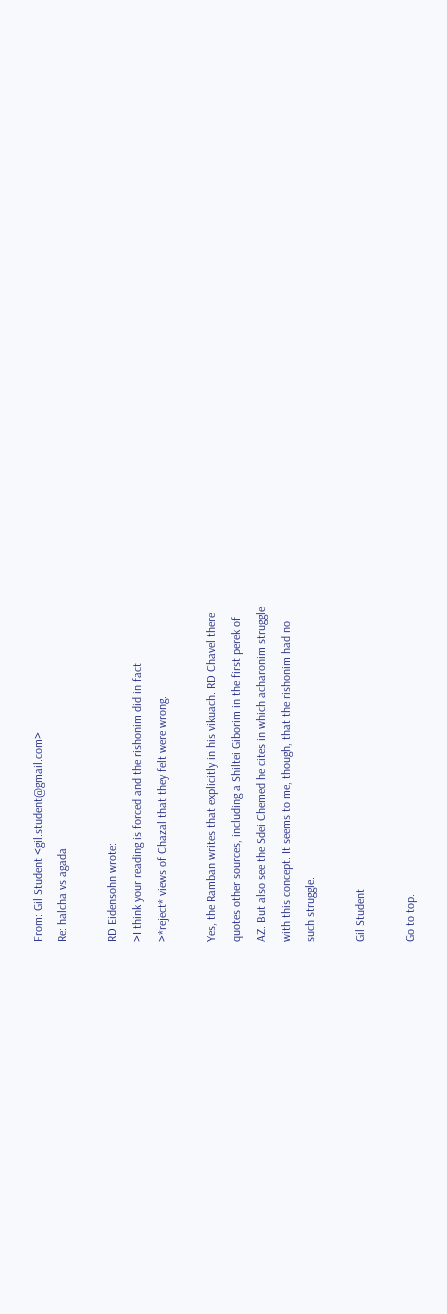From: Gil Student <gil.student@gmail.com>
Re: halcha vs agada

RD Eidensohn wrote:
>I think your reading is forced and the rishonim did in fact
>*reject* views of Chazal that they felt were wrong.

Yes, the Ramban writes that explicitly in his vikuach. RD Chavel there
quotes other sources, including a Shiltei Giborim in the first perek of
AZ. But also see the Sdei Chemed he cites in which acharonim struggle
with this concept. It seems to me, though, that the rishonim had no
such struggle.

Gil Student

Go to top.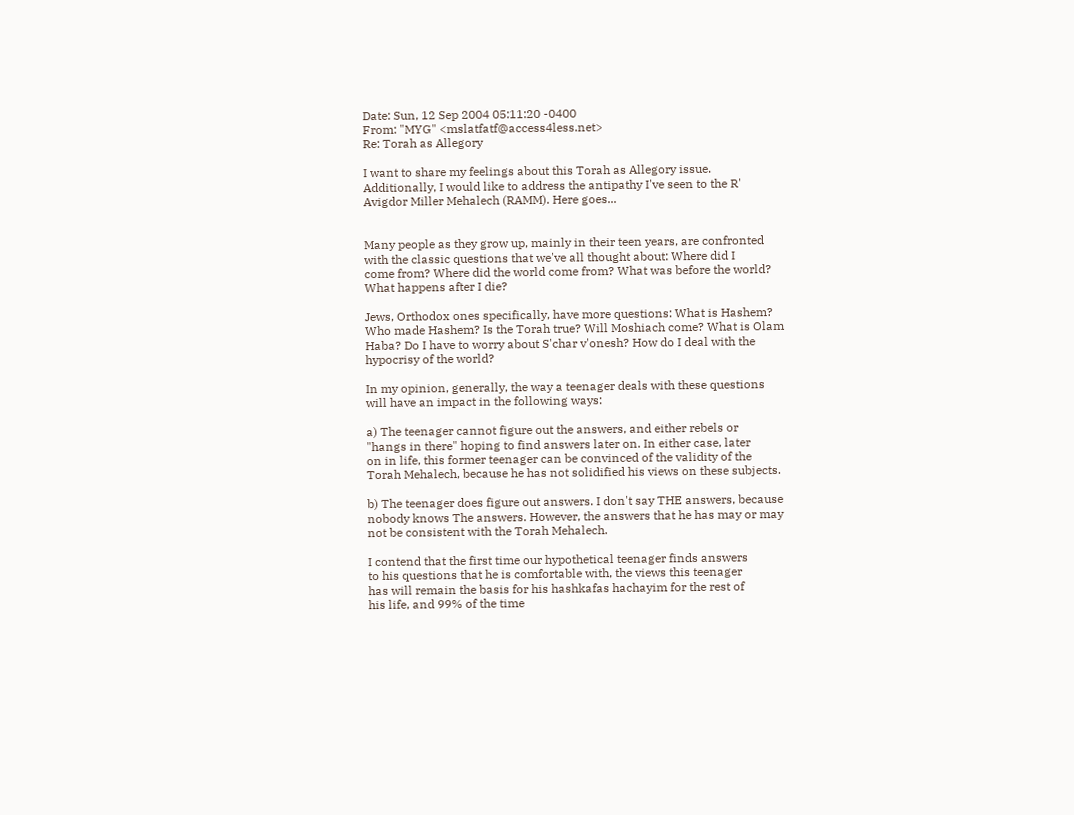Date: Sun, 12 Sep 2004 05:11:20 -0400
From: "MYG" <mslatfatf@access4less.net>
Re: Torah as Allegory

I want to share my feelings about this Torah as Allegory issue.
Additionally, I would like to address the antipathy I've seen to the R'
Avigdor Miller Mehalech (RAMM). Here goes...


Many people as they grow up, mainly in their teen years, are confronted
with the classic questions that we've all thought about: Where did I
come from? Where did the world come from? What was before the world?
What happens after I die?

Jews, Orthodox ones specifically, have more questions: What is Hashem?
Who made Hashem? Is the Torah true? Will Moshiach come? What is Olam
Haba? Do I have to worry about S'char v'onesh? How do I deal with the
hypocrisy of the world?

In my opinion, generally, the way a teenager deals with these questions
will have an impact in the following ways:

a) The teenager cannot figure out the answers, and either rebels or
"hangs in there" hoping to find answers later on. In either case, later
on in life, this former teenager can be convinced of the validity of the
Torah Mehalech, because he has not solidified his views on these subjects.

b) The teenager does figure out answers. I don't say THE answers, because
nobody knows The answers. However, the answers that he has may or may
not be consistent with the Torah Mehalech.

I contend that the first time our hypothetical teenager finds answers
to his questions that he is comfortable with, the views this teenager
has will remain the basis for his hashkafas hachayim for the rest of
his life, and 99% of the time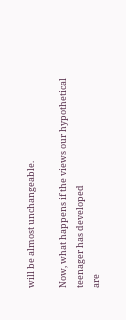will be almost unchangeable.

Now, what happens if the views our hypothetical teenager has developed
are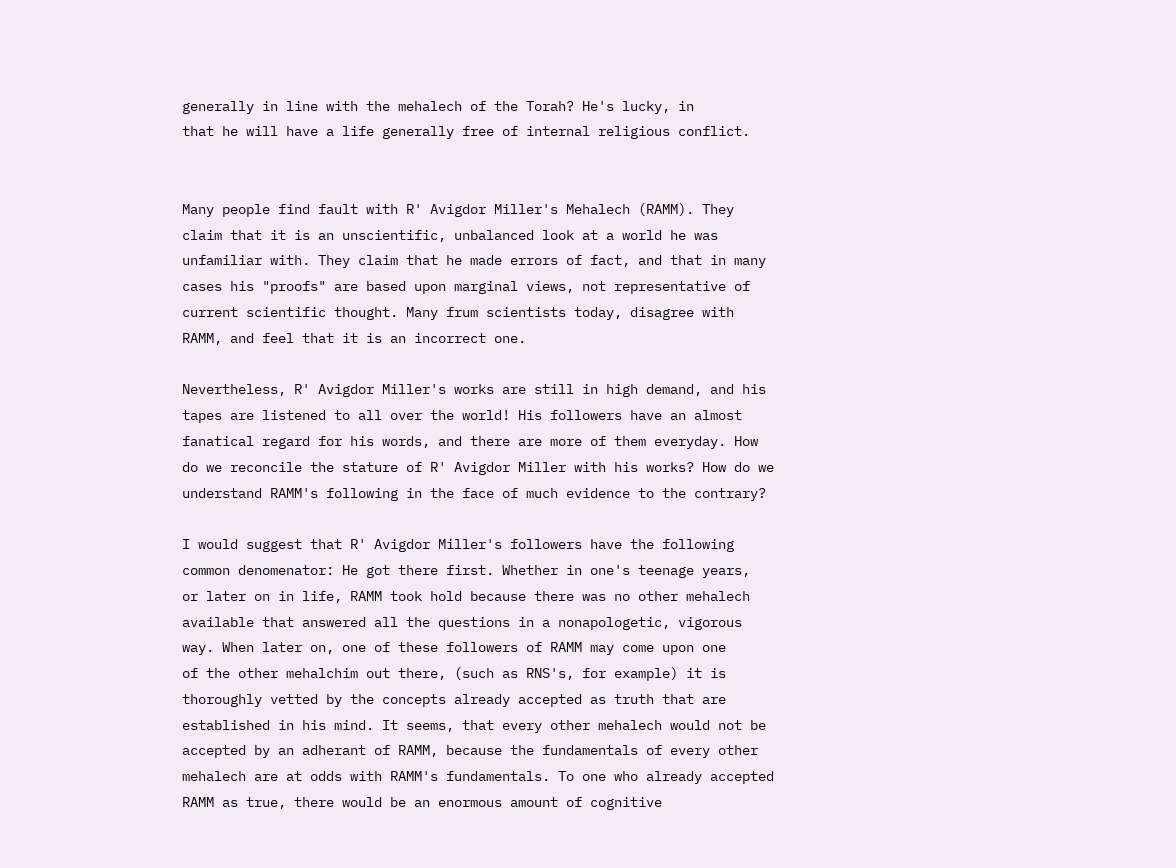generally in line with the mehalech of the Torah? He's lucky, in
that he will have a life generally free of internal religious conflict.


Many people find fault with R' Avigdor Miller's Mehalech (RAMM). They
claim that it is an unscientific, unbalanced look at a world he was
unfamiliar with. They claim that he made errors of fact, and that in many
cases his "proofs" are based upon marginal views, not representative of
current scientific thought. Many frum scientists today, disagree with
RAMM, and feel that it is an incorrect one.

Nevertheless, R' Avigdor Miller's works are still in high demand, and his
tapes are listened to all over the world! His followers have an almost
fanatical regard for his words, and there are more of them everyday. How
do we reconcile the stature of R' Avigdor Miller with his works? How do we
understand RAMM's following in the face of much evidence to the contrary?

I would suggest that R' Avigdor Miller's followers have the following
common denomenator: He got there first. Whether in one's teenage years,
or later on in life, RAMM took hold because there was no other mehalech
available that answered all the questions in a nonapologetic, vigorous
way. When later on, one of these followers of RAMM may come upon one
of the other mehalchim out there, (such as RNS's, for example) it is
thoroughly vetted by the concepts already accepted as truth that are
established in his mind. It seems, that every other mehalech would not be
accepted by an adherant of RAMM, because the fundamentals of every other
mehalech are at odds with RAMM's fundamentals. To one who already accepted
RAMM as true, there would be an enormous amount of cognitive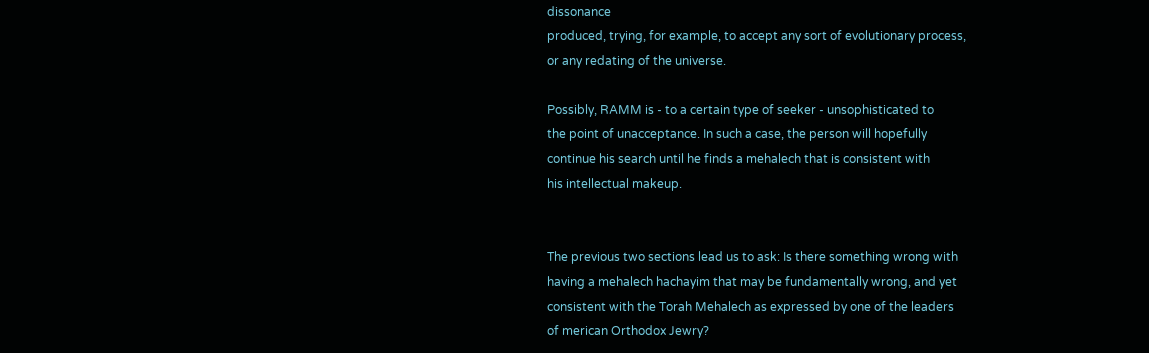dissonance
produced, trying, for example, to accept any sort of evolutionary process,
or any redating of the universe.

Possibly, RAMM is - to a certain type of seeker - unsophisticated to
the point of unacceptance. In such a case, the person will hopefully
continue his search until he finds a mehalech that is consistent with
his intellectual makeup.


The previous two sections lead us to ask: Is there something wrong with
having a mehalech hachayim that may be fundamentally wrong, and yet
consistent with the Torah Mehalech as expressed by one of the leaders
of merican Orthodox Jewry?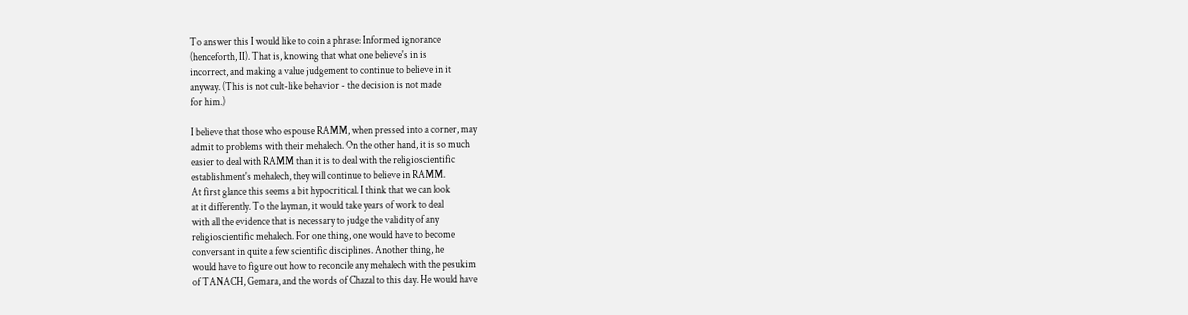To answer this I would like to coin a phrase: Informed ignorance
(henceforth, II). That is, knowing that what one believe's in is
incorrect, and making a value judgement to continue to believe in it
anyway. (This is not cult-like behavior - the decision is not made
for him.)

I believe that those who espouse RAMM, when pressed into a corner, may
admit to problems with their mehalech. On the other hand, it is so much
easier to deal with RAMM than it is to deal with the religioscientific
establishment's mehalech, they will continue to believe in RAMM.
At first glance this seems a bit hypocritical. I think that we can look
at it differently. To the layman, it would take years of work to deal
with all the evidence that is necessary to judge the validity of any
religioscientific mehalech. For one thing, one would have to become
conversant in quite a few scientific disciplines. Another thing, he
would have to figure out how to reconcile any mehalech with the pesukim
of TANACH, Gemara, and the words of Chazal to this day. He would have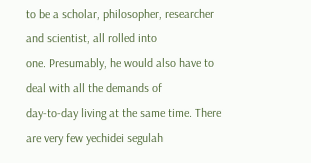to be a scholar, philosopher, researcher and scientist, all rolled into
one. Presumably, he would also have to deal with all the demands of
day-to-day living at the same time. There are very few yechidei segulah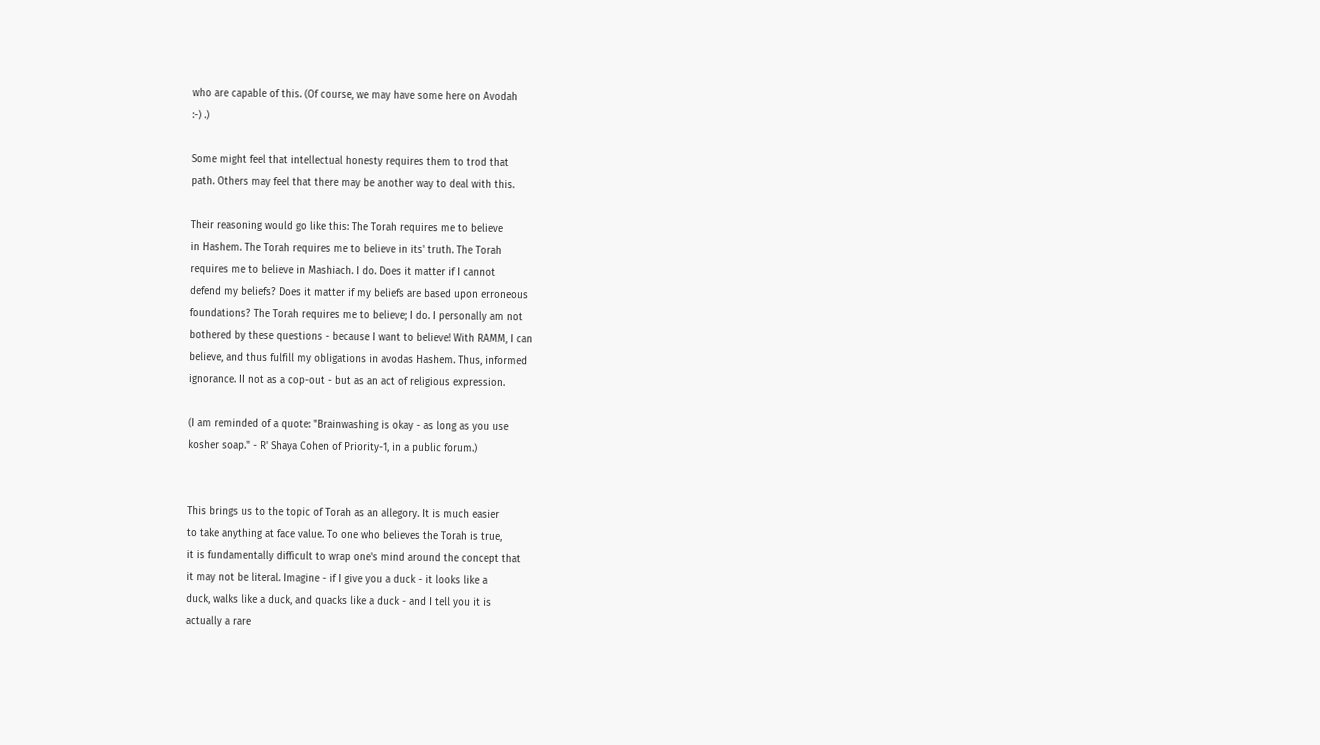who are capable of this. (Of course, we may have some here on Avodah
:-) .)

Some might feel that intellectual honesty requires them to trod that
path. Others may feel that there may be another way to deal with this.

Their reasoning would go like this: The Torah requires me to believe
in Hashem. The Torah requires me to believe in its' truth. The Torah
requires me to believe in Mashiach. I do. Does it matter if I cannot
defend my beliefs? Does it matter if my beliefs are based upon erroneous
foundations? The Torah requires me to believe; I do. I personally am not
bothered by these questions - because I want to believe! With RAMM, I can
believe, and thus fulfill my obligations in avodas Hashem. Thus, informed
ignorance. II not as a cop-out - but as an act of religious expression.

(I am reminded of a quote: "Brainwashing is okay - as long as you use
kosher soap." - R' Shaya Cohen of Priority-1, in a public forum.)


This brings us to the topic of Torah as an allegory. It is much easier
to take anything at face value. To one who believes the Torah is true,
it is fundamentally difficult to wrap one's mind around the concept that
it may not be literal. Imagine - if I give you a duck - it looks like a
duck, walks like a duck, and quacks like a duck - and I tell you it is
actually a rare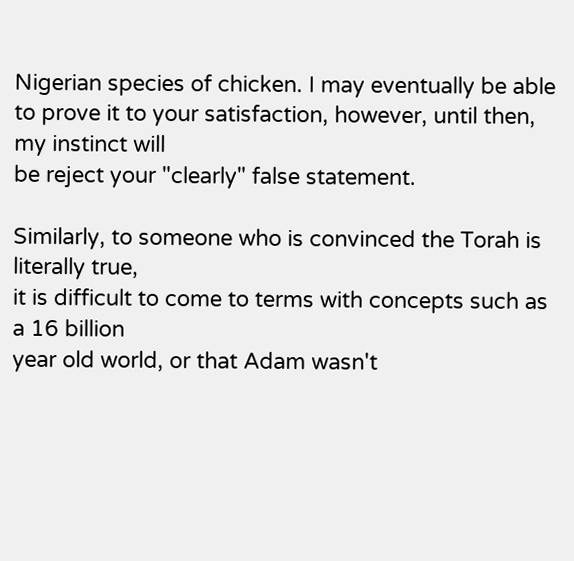Nigerian species of chicken. I may eventually be able
to prove it to your satisfaction, however, until then, my instinct will
be reject your "clearly" false statement.

Similarly, to someone who is convinced the Torah is literally true,
it is difficult to come to terms with concepts such as a 16 billion
year old world, or that Adam wasn't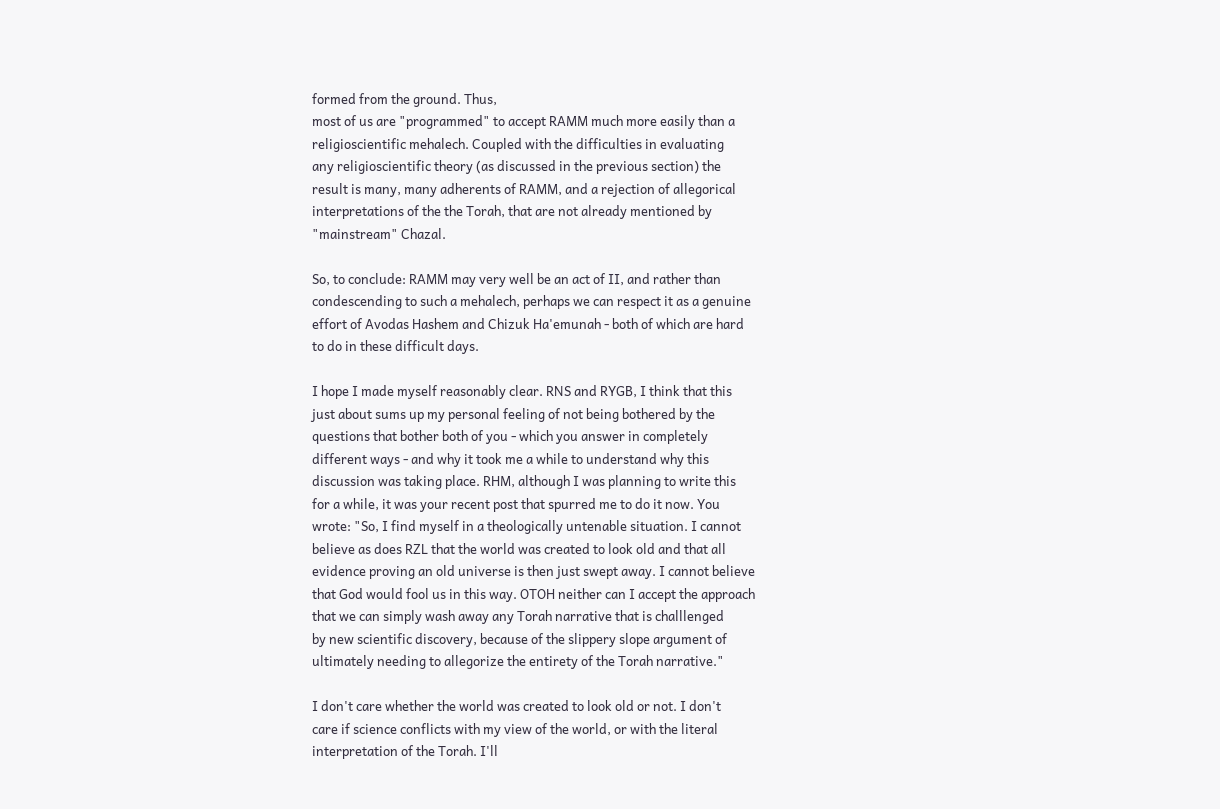formed from the ground. Thus,
most of us are "programmed" to accept RAMM much more easily than a
religioscientific mehalech. Coupled with the difficulties in evaluating
any religioscientific theory (as discussed in the previous section) the
result is many, many adherents of RAMM, and a rejection of allegorical
interpretations of the the Torah, that are not already mentioned by
"mainstream" Chazal.

So, to conclude: RAMM may very well be an act of II, and rather than
condescending to such a mehalech, perhaps we can respect it as a genuine
effort of Avodas Hashem and Chizuk Ha'emunah - both of which are hard
to do in these difficult days.

I hope I made myself reasonably clear. RNS and RYGB, I think that this
just about sums up my personal feeling of not being bothered by the
questions that bother both of you - which you answer in completely
different ways - and why it took me a while to understand why this
discussion was taking place. RHM, although I was planning to write this
for a while, it was your recent post that spurred me to do it now. You
wrote: "So, I find myself in a theologically untenable situation. I cannot
believe as does RZL that the world was created to look old and that all
evidence proving an old universe is then just swept away. I cannot believe
that God would fool us in this way. OTOH neither can I accept the approach
that we can simply wash away any Torah narrative that is challlenged
by new scientific discovery, because of the slippery slope argument of
ultimately needing to allegorize the entirety of the Torah narrative."

I don't care whether the world was created to look old or not. I don't
care if science conflicts with my view of the world, or with the literal
interpretation of the Torah. I'll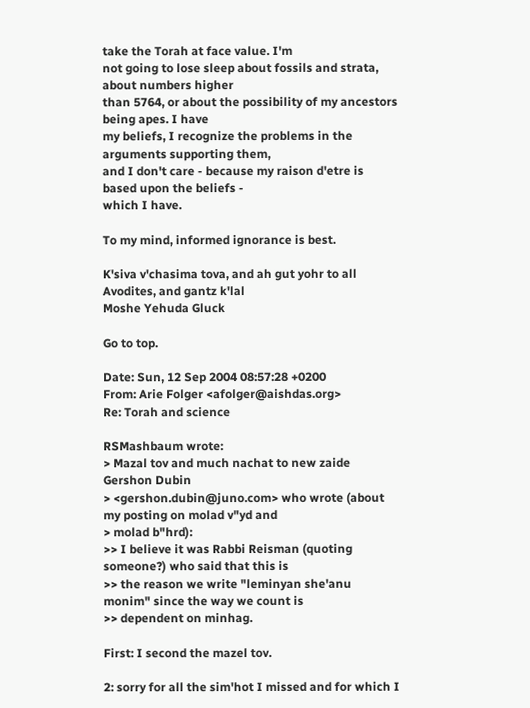take the Torah at face value. I'm
not going to lose sleep about fossils and strata, about numbers higher
than 5764, or about the possibility of my ancestors being apes. I have
my beliefs, I recognize the problems in the arguments supporting them,
and I don't care - because my raison d'etre is based upon the beliefs -
which I have.

To my mind, informed ignorance is best.

K'siva v'chasima tova, and ah gut yohr to all Avodites, and gantz k'lal
Moshe Yehuda Gluck

Go to top.

Date: Sun, 12 Sep 2004 08:57:28 +0200
From: Arie Folger <afolger@aishdas.org>
Re: Torah and science

RSMashbaum wrote:
> Mazal tov and much nachat to new zaide Gershon Dubin
> <gershon.dubin@juno.com> who wrote (about my posting on molad v"yd and
> molad b"hrd):
>> I believe it was Rabbi Reisman (quoting someone?) who said that this is
>> the reason we write "leminyan she'anu monim" since the way we count is
>> dependent on minhag.

First: I second the mazel tov.

2: sorry for all the sim'hot I missed and for which I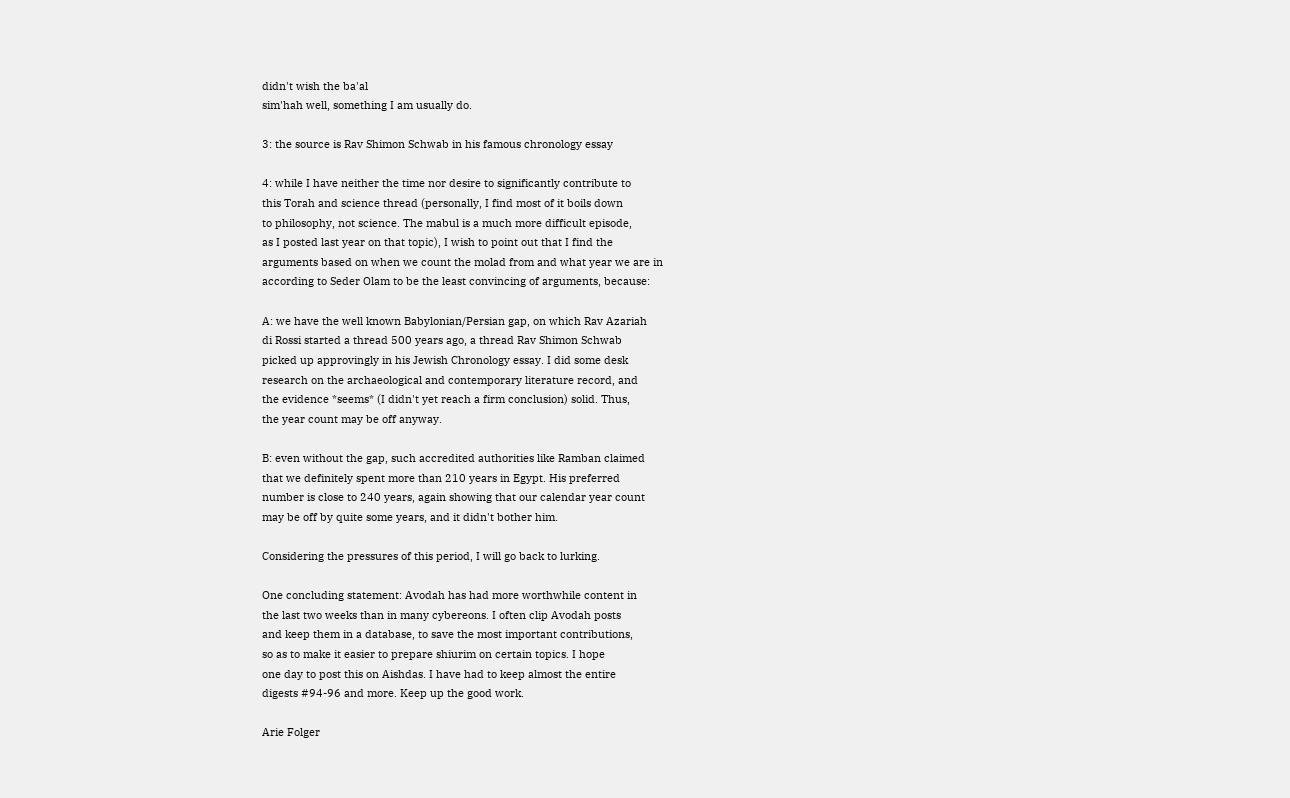didn't wish the ba'al
sim'hah well, something I am usually do.

3: the source is Rav Shimon Schwab in his famous chronology essay

4: while I have neither the time nor desire to significantly contribute to
this Torah and science thread (personally, I find most of it boils down
to philosophy, not science. The mabul is a much more difficult episode,
as I posted last year on that topic), I wish to point out that I find the
arguments based on when we count the molad from and what year we are in
according to Seder Olam to be the least convincing of arguments, because:

A: we have the well known Babylonian/Persian gap, on which Rav Azariah
di Rossi started a thread 500 years ago, a thread Rav Shimon Schwab
picked up approvingly in his Jewish Chronology essay. I did some desk
research on the archaeological and contemporary literature record, and
the evidence *seems* (I didn't yet reach a firm conclusion) solid. Thus,
the year count may be off anyway.

B: even without the gap, such accredited authorities like Ramban claimed
that we definitely spent more than 210 years in Egypt. His preferred
number is close to 240 years, again showing that our calendar year count
may be off by quite some years, and it didn't bother him.

Considering the pressures of this period, I will go back to lurking.

One concluding statement: Avodah has had more worthwhile content in
the last two weeks than in many cybereons. I often clip Avodah posts
and keep them in a database, to save the most important contributions,
so as to make it easier to prepare shiurim on certain topics. I hope
one day to post this on Aishdas. I have had to keep almost the entire
digests #94-96 and more. Keep up the good work.

Arie Folger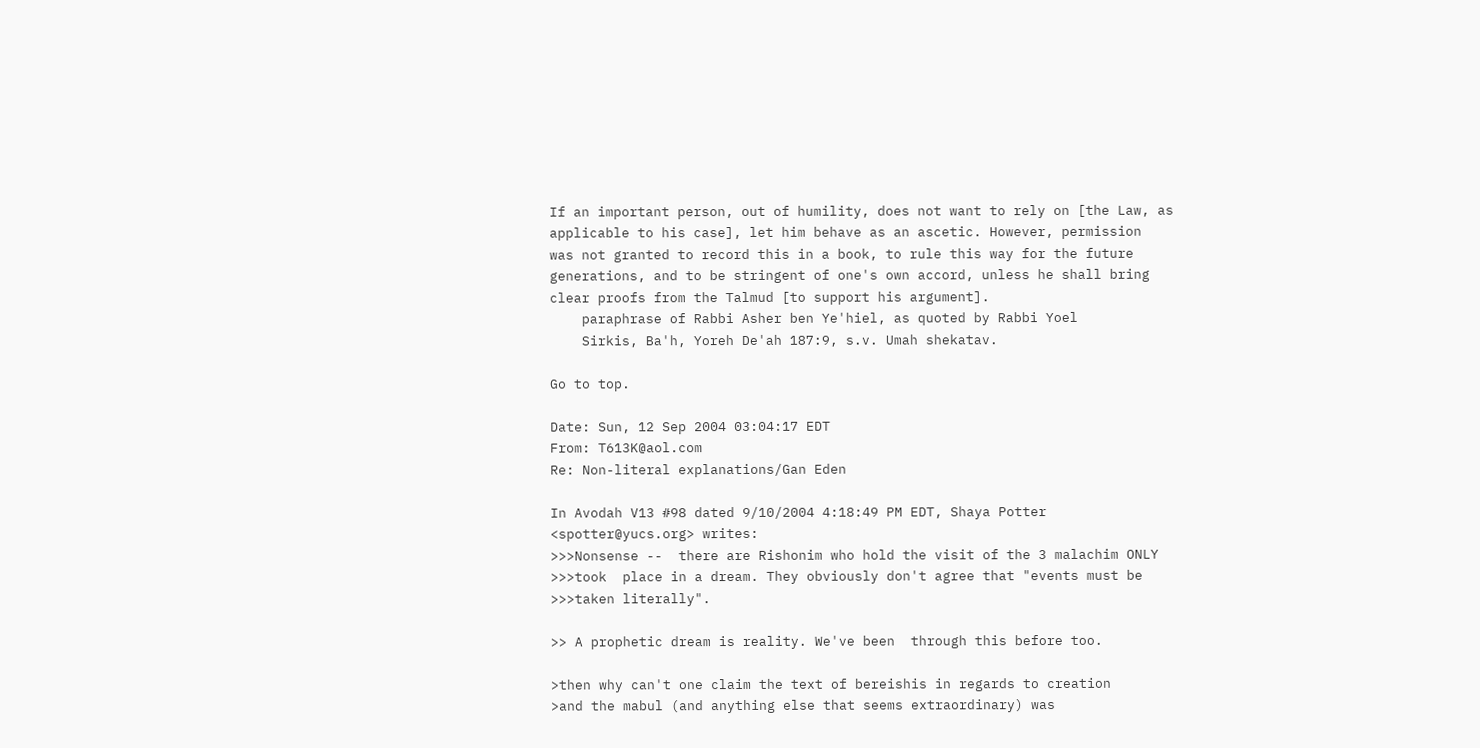If an important person, out of humility, does not want to rely on [the Law, as
applicable to his case], let him behave as an ascetic. However, permission
was not granted to record this in a book, to rule this way for the future
generations, and to be stringent of one's own accord, unless he shall bring
clear proofs from the Talmud [to support his argument].
    paraphrase of Rabbi Asher ben Ye'hiel, as quoted by Rabbi Yoel
    Sirkis, Ba'h, Yoreh De'ah 187:9, s.v. Umah shekatav.

Go to top.

Date: Sun, 12 Sep 2004 03:04:17 EDT
From: T613K@aol.com
Re: Non-literal explanations/Gan Eden

In Avodah V13 #98 dated 9/10/2004 4:18:49 PM EDT, Shaya Potter
<spotter@yucs.org> writes:
>>>Nonsense --  there are Rishonim who hold the visit of the 3 malachim ONLY
>>>took  place in a dream. They obviously don't agree that "events must be
>>>taken literally".

>> A prophetic dream is reality. We've been  through this before too.

>then why can't one claim the text of bereishis in regards to creation
>and the mabul (and anything else that seems extraordinary) was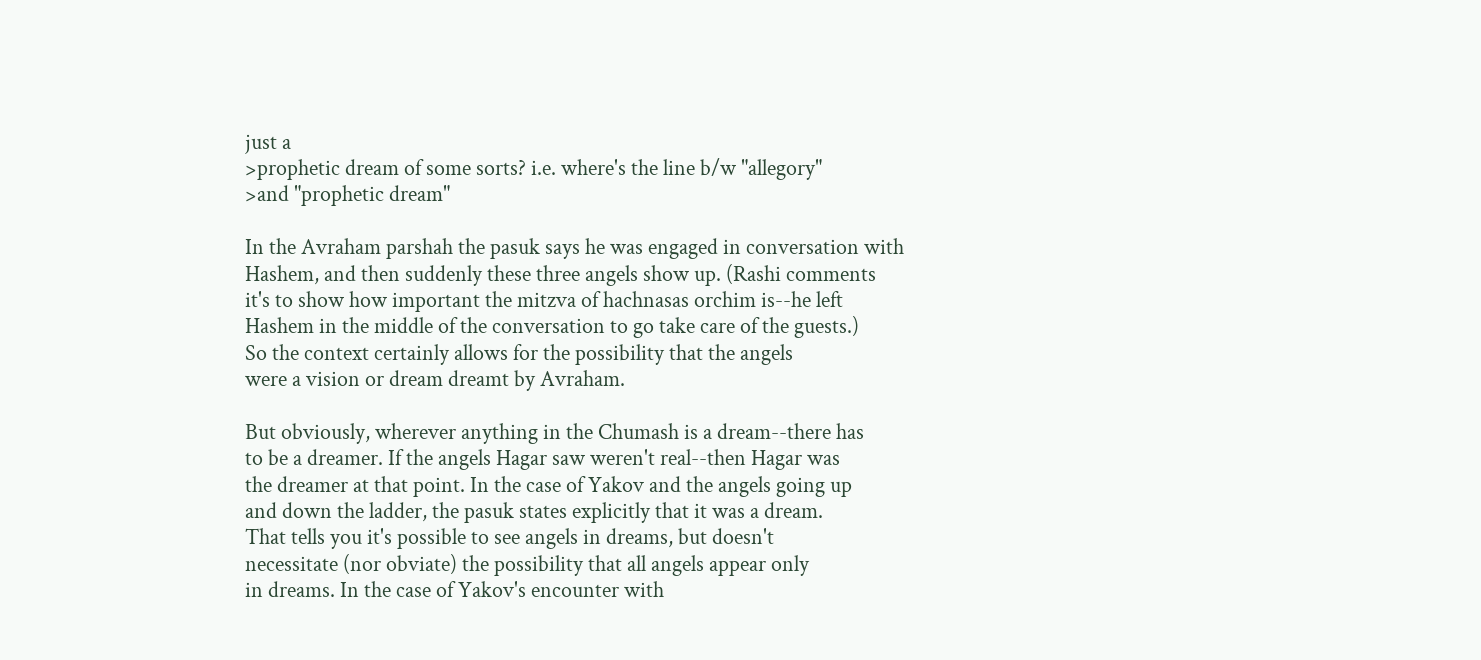just a
>prophetic dream of some sorts? i.e. where's the line b/w "allegory"
>and "prophetic dream"

In the Avraham parshah the pasuk says he was engaged in conversation with
Hashem, and then suddenly these three angels show up. (Rashi comments
it's to show how important the mitzva of hachnasas orchim is--he left
Hashem in the middle of the conversation to go take care of the guests.)
So the context certainly allows for the possibility that the angels
were a vision or dream dreamt by Avraham.

But obviously, wherever anything in the Chumash is a dream--there has
to be a dreamer. If the angels Hagar saw weren't real--then Hagar was
the dreamer at that point. In the case of Yakov and the angels going up
and down the ladder, the pasuk states explicitly that it was a dream.
That tells you it's possible to see angels in dreams, but doesn't
necessitate (nor obviate) the possibility that all angels appear only
in dreams. In the case of Yakov's encounter with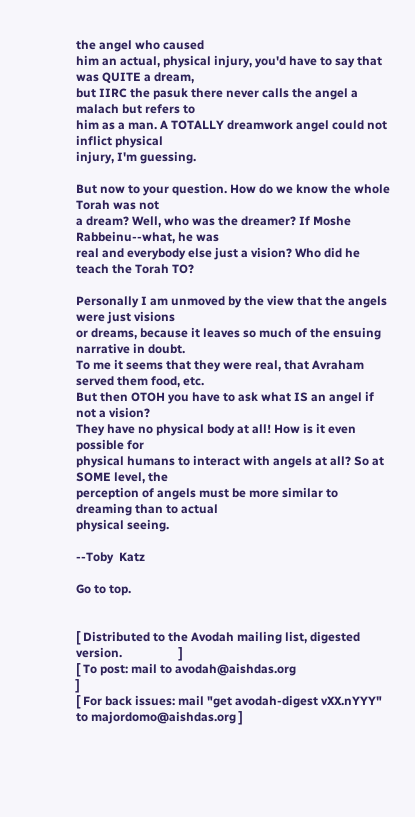the angel who caused
him an actual, physical injury, you'd have to say that was QUITE a dream,
but IIRC the pasuk there never calls the angel a malach but refers to
him as a man. A TOTALLY dreamwork angel could not inflict physical
injury, I'm guessing.

But now to your question. How do we know the whole Torah was not
a dream? Well, who was the dreamer? If Moshe Rabbeinu--what, he was
real and everybody else just a vision? Who did he teach the Torah TO?

Personally I am unmoved by the view that the angels were just visions
or dreams, because it leaves so much of the ensuing narrative in doubt.
To me it seems that they were real, that Avraham served them food, etc.
But then OTOH you have to ask what IS an angel if not a vision?
They have no physical body at all! How is it even possible for
physical humans to interact with angels at all? So at SOME level, the
perception of angels must be more similar to dreaming than to actual
physical seeing.

--Toby  Katz

Go to top.


[ Distributed to the Avodah mailing list, digested version.                   ]
[ To post: mail to avodah@aishdas.org                                         ]
[ For back issues: mail "get avodah-digest vXX.nYYY" to majordomo@aishdas.org ]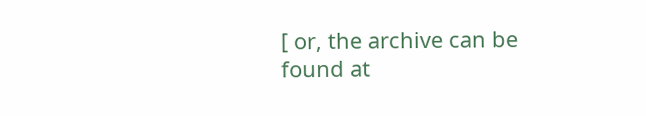[ or, the archive can be found at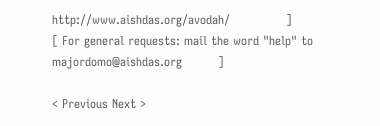http://www.aishdas.org/avodah/              ]
[ For general requests: mail the word "help" to majordomo@aishdas.org         ]

< Previous Next >